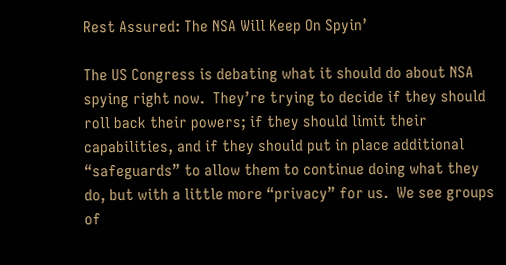Rest Assured: The NSA Will Keep On Spyin’

The US Congress is debating what it should do about NSA spying right now.  They’re trying to decide if they should roll back their powers; if they should limit their capabilities, and if they should put in place additional “safeguards” to allow them to continue doing what they do, but with a little more “privacy” for us.  We see groups of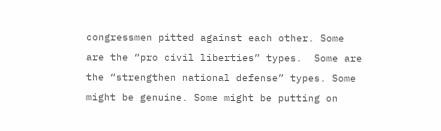congressmen pitted against each other. Some are the “pro civil liberties” types.  Some are the “strengthen national defense” types. Some might be genuine. Some might be putting on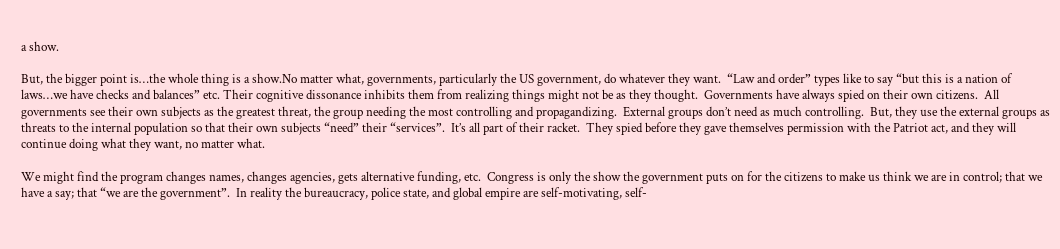a show.

But, the bigger point is…the whole thing is a show.No matter what, governments, particularly the US government, do whatever they want.  “Law and order” types like to say “but this is a nation of laws…we have checks and balances” etc. Their cognitive dissonance inhibits them from realizing things might not be as they thought.  Governments have always spied on their own citizens.  All governments see their own subjects as the greatest threat, the group needing the most controlling and propagandizing.  External groups don’t need as much controlling.  But, they use the external groups as threats to the internal population so that their own subjects “need” their “services”.  It’s all part of their racket.  They spied before they gave themselves permission with the Patriot act, and they will continue doing what they want, no matter what.

We might find the program changes names, changes agencies, gets alternative funding, etc.  Congress is only the show the government puts on for the citizens to make us think we are in control; that we have a say; that “we are the government”.  In reality the bureaucracy, police state, and global empire are self-motivating, self-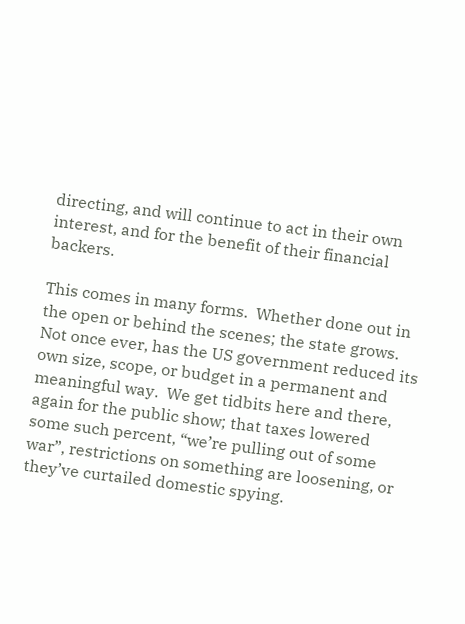directing, and will continue to act in their own interest, and for the benefit of their financial backers.

This comes in many forms.  Whether done out in the open or behind the scenes; the state grows.  Not once ever, has the US government reduced its own size, scope, or budget in a permanent and meaningful way.  We get tidbits here and there, again for the public show; that taxes lowered some such percent, “we’re pulling out of some war”, restrictions on something are loosening, or they’ve curtailed domestic spying.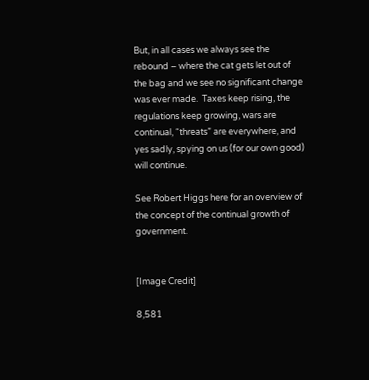But, in all cases we always see the rebound – where the cat gets let out of the bag and we see no significant change was ever made.  Taxes keep rising, the regulations keep growing, wars are continual, “threats” are everywhere, and yes sadly, spying on us (for our own good) will continue.

See Robert Higgs here for an overview of the concept of the continual growth of government.


[Image Credit]

8,581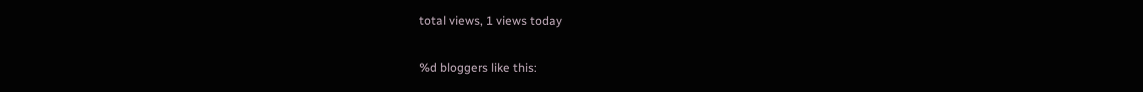total views, 1 views today

%d bloggers like this: